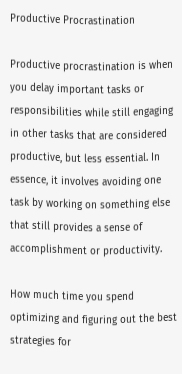Productive Procrastination

Productive procrastination is when you delay important tasks or responsibilities while still engaging in other tasks that are considered productive, but less essential. In essence, it involves avoiding one task by working on something else that still provides a sense of accomplishment or productivity.

How much time you spend optimizing and figuring out the best strategies for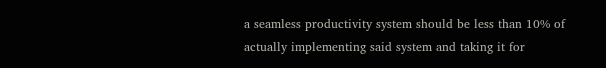a seamless productivity system should be less than 10% of actually implementing said system and taking it for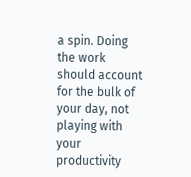a spin. Doing the work should account for the bulk of your day, not playing with your productivity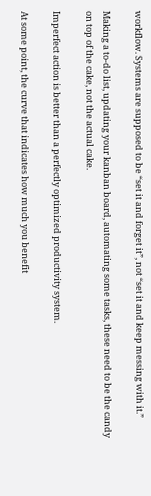workflow. Systems are supposed to be “set it and forget it”, not “set it and keep messing with it.”

Making a to-do list, updating your kanban board, automating some tasks, these need to be the candy on top of the cake, not the actual cake.

Imperfect action is better than a perfectly optimized productivity system.

At some point, the curve that indicates how much you benefit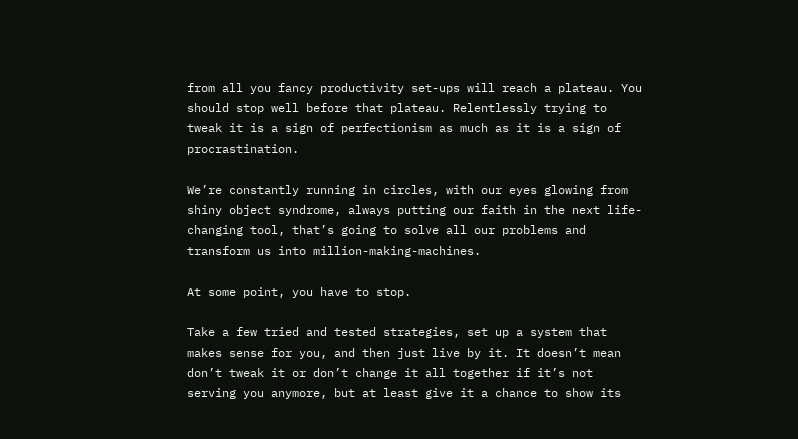from all you fancy productivity set-ups will reach a plateau. You should stop well before that plateau. Relentlessly trying to tweak it is a sign of perfectionism as much as it is a sign of procrastination.

We’re constantly running in circles, with our eyes glowing from shiny object syndrome, always putting our faith in the next life-changing tool, that’s going to solve all our problems and transform us into million-making-machines.

At some point, you have to stop.

Take a few tried and tested strategies, set up a system that makes sense for you, and then just live by it. It doesn’t mean don’t tweak it or don’t change it all together if it’s not serving you anymore, but at least give it a chance to show its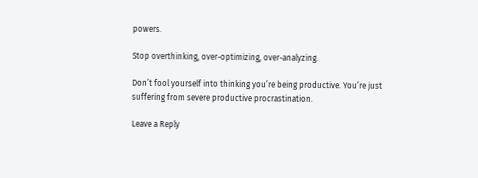powers.

Stop overthinking, over-optimizing, over-analyzing.

Don’t fool yourself into thinking you’re being productive. You’re just suffering from severe productive procrastination.

Leave a Reply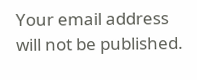Your email address will not be published.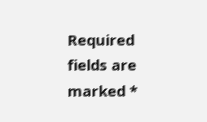Required fields are marked *